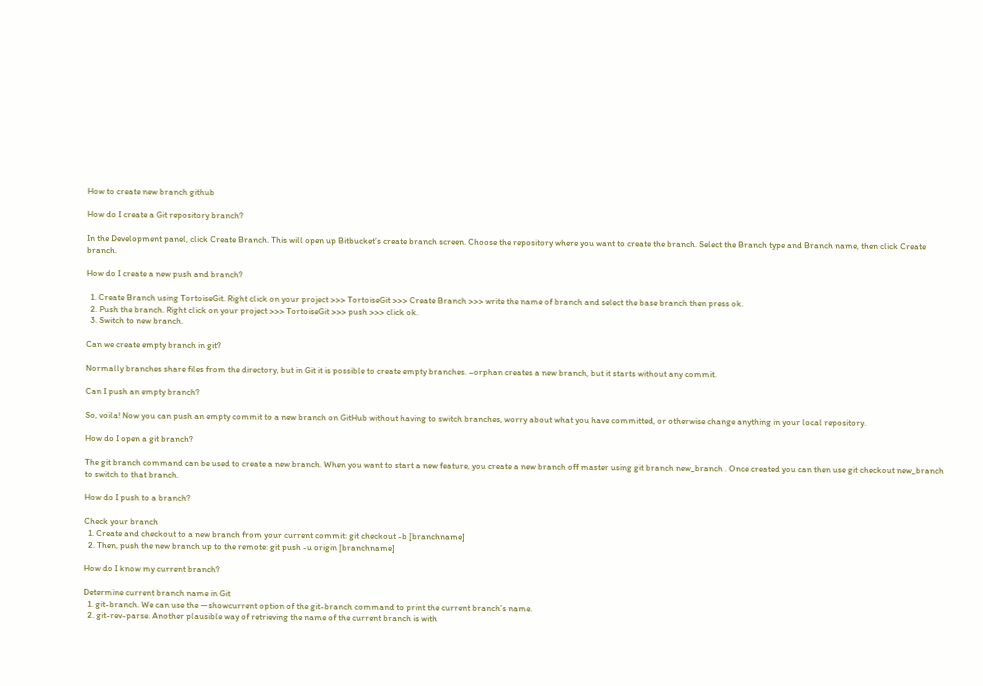How to create new branch github

How do I create a Git repository branch?

In the Development panel, click Create Branch. This will open up Bitbucket’s create branch screen. Choose the repository where you want to create the branch. Select the Branch type and Branch name, then click Create branch.

How do I create a new push and branch?

  1. Create Branch using TortoiseGit. Right click on your project >>> TortoiseGit >>> Create Branch >>> write the name of branch and select the base branch then press ok.
  2. Push the branch. Right click on your project >>> TortoiseGit >>> push >>> click ok.
  3. Switch to new branch.

Can we create empty branch in git?

Normally branches share files from the directory, but in Git it is possible to create empty branches. –orphan creates a new branch, but it starts without any commit.

Can I push an empty branch?

So, voila! Now you can push an empty commit to a new branch on GitHub without having to switch branches, worry about what you have committed, or otherwise change anything in your local repository.

How do I open a git branch?

The git branch command can be used to create a new branch. When you want to start a new feature, you create a new branch off master using git branch new_branch . Once created you can then use git checkout new_branch to switch to that branch.

How do I push to a branch?

Check your branch
  1. Create and checkout to a new branch from your current commit: git checkout -b [branchname]
  2. Then, push the new branch up to the remote: git push -u origin [branchname]

How do I know my current branch?

Determine current branch name in Git
  1. git-branch. We can use the —showcurrent option of the git-branch command to print the current branch’s name.
  2. git-rev-parse. Another plausible way of retrieving the name of the current branch is with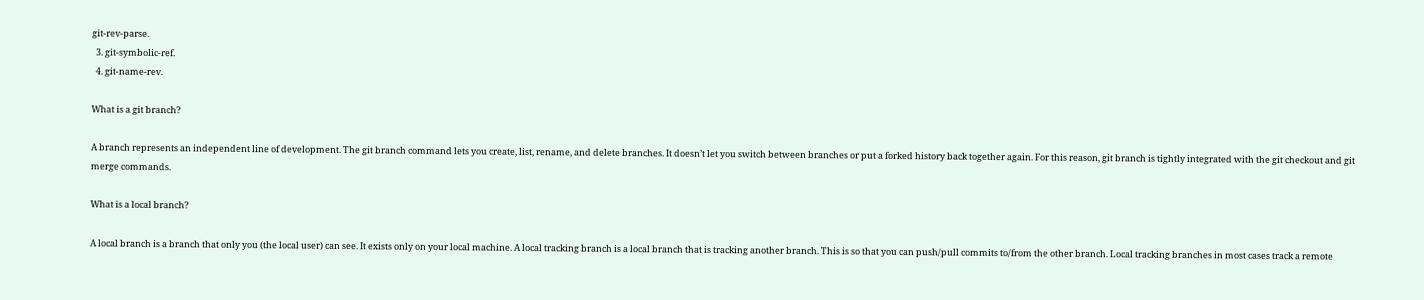git-rev-parse.
  3. git-symbolic-ref.
  4. git-name-rev.

What is a git branch?

A branch represents an independent line of development. The git branch command lets you create, list, rename, and delete branches. It doesn’t let you switch between branches or put a forked history back together again. For this reason, git branch is tightly integrated with the git checkout and git merge commands.

What is a local branch?

A local branch is a branch that only you (the local user) can see. It exists only on your local machine. A local tracking branch is a local branch that is tracking another branch. This is so that you can push/pull commits to/from the other branch. Local tracking branches in most cases track a remote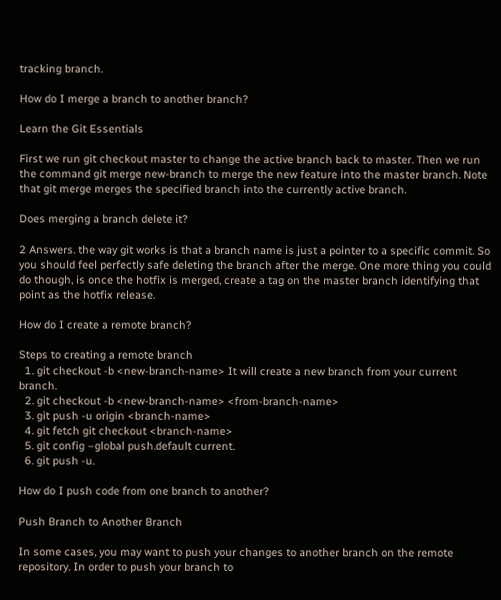tracking branch.

How do I merge a branch to another branch?

Learn the Git Essentials

First we run git checkout master to change the active branch back to master. Then we run the command git merge new-branch to merge the new feature into the master branch. Note that git merge merges the specified branch into the currently active branch.

Does merging a branch delete it?

2 Answers. the way git works is that a branch name is just a pointer to a specific commit. So you should feel perfectly safe deleting the branch after the merge. One more thing you could do though, is once the hotfix is merged, create a tag on the master branch identifying that point as the hotfix release.

How do I create a remote branch?

Steps to creating a remote branch
  1. git checkout -b <new-branch-name> It will create a new branch from your current branch.
  2. git checkout -b <new-branch-name> <from-branch-name>
  3. git push -u origin <branch-name>
  4. git fetch git checkout <branch-name>
  5. git config –global push.default current.
  6. git push -u.

How do I push code from one branch to another?

Push Branch to Another Branch

In some cases, you may want to push your changes to another branch on the remote repository. In order to push your branch to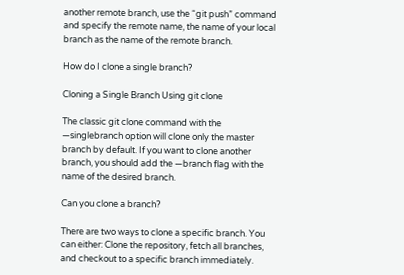another remote branch, use the “git push” command and specify the remote name, the name of your local branch as the name of the remote branch.

How do I clone a single branch?

Cloning a Single Branch Using git clone

The classic git clone command with the —singlebranch option will clone only the master branch by default. If you want to clone another branch, you should add the —branch flag with the name of the desired branch.

Can you clone a branch?

There are two ways to clone a specific branch. You can either: Clone the repository, fetch all branches, and checkout to a specific branch immediately.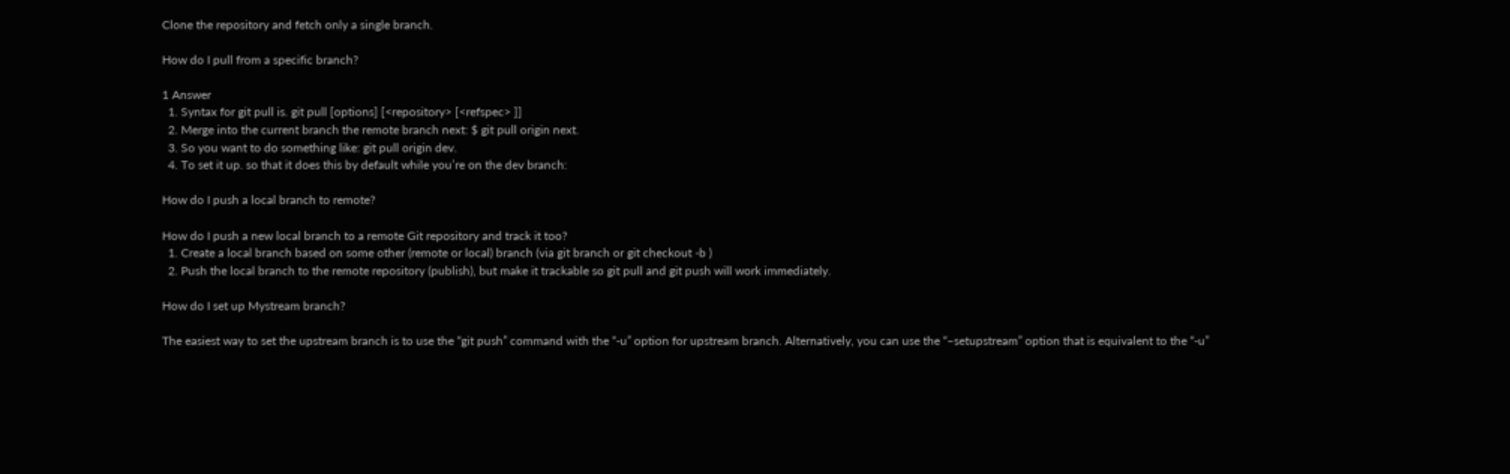Clone the repository and fetch only a single branch.

How do I pull from a specific branch?

1 Answer
  1. Syntax for git pull is. git pull [options] [<repository> [<refspec> ]]
  2. Merge into the current branch the remote branch next: $ git pull origin next.
  3. So you want to do something like: git pull origin dev.
  4. To set it up. so that it does this by default while you’re on the dev branch:

How do I push a local branch to remote?

How do I push a new local branch to a remote Git repository and track it too?
  1. Create a local branch based on some other (remote or local) branch (via git branch or git checkout -b )
  2. Push the local branch to the remote repository (publish), but make it trackable so git pull and git push will work immediately.

How do I set up Mystream branch?

The easiest way to set the upstream branch is to use the “git push” command with the “-u” option for upstream branch. Alternatively, you can use the “–setupstream” option that is equivalent to the “-u”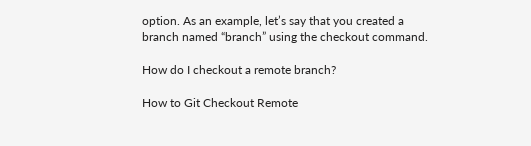option. As an example, let’s say that you created a branch named “branch” using the checkout command.

How do I checkout a remote branch?

How to Git Checkout Remote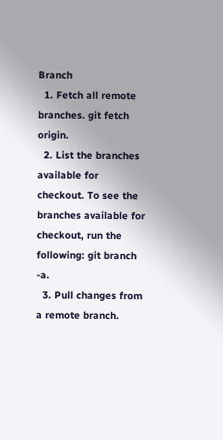Branch
  1. Fetch all remote branches. git fetch origin.
  2. List the branches available for checkout. To see the branches available for checkout, run the following: git branch -a.
  3. Pull changes from a remote branch.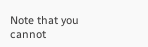Note that you cannot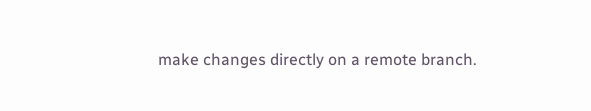make changes directly on a remote branch.